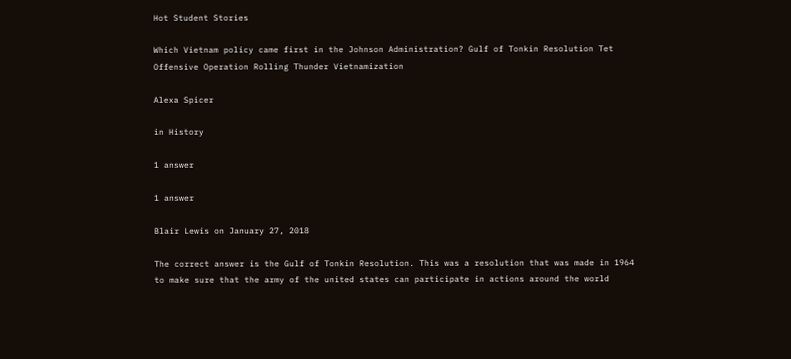Hot Student Stories

Which Vietnam policy came first in the Johnson Administration? Gulf of Tonkin Resolution Tet Offensive Operation Rolling Thunder Vietnamization

Alexa Spicer

in History

1 answer

1 answer

Blair Lewis on January 27, 2018

The correct answer is the Gulf of Tonkin Resolution. This was a resolution that was made in 1964 to make sure that the army of the united states can participate in actions around the world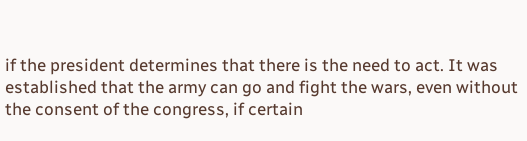if the president determines that there is the need to act. It was established that the army can go and fight the wars, even without the consent of the congress, if certain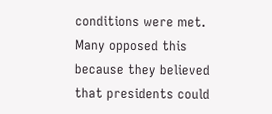conditions were met. Many opposed this because they believed that presidents could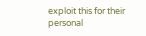exploit this for their personal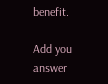benefit.

Add you answer